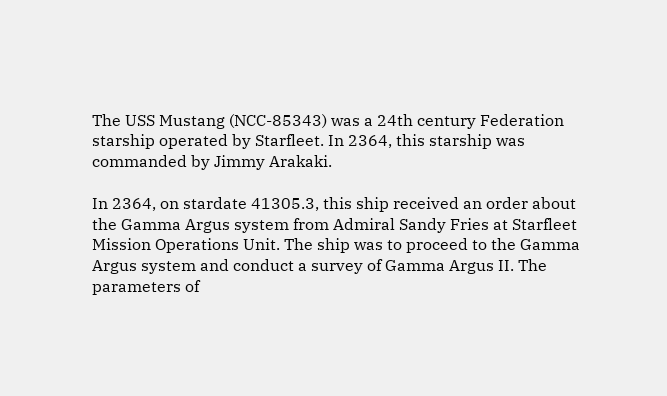The USS Mustang (NCC-85343) was a 24th century Federation starship operated by Starfleet. In 2364, this starship was commanded by Jimmy Arakaki.

In 2364, on stardate 41305.3, this ship received an order about the Gamma Argus system from Admiral Sandy Fries at Starfleet Mission Operations Unit. The ship was to proceed to the Gamma Argus system and conduct a survey of Gamma Argus II. The parameters of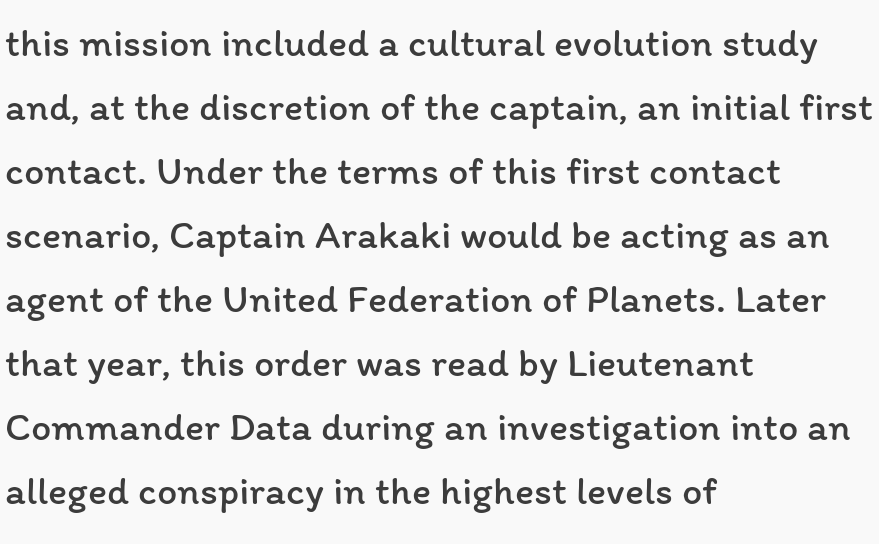this mission included a cultural evolution study and, at the discretion of the captain, an initial first contact. Under the terms of this first contact scenario, Captain Arakaki would be acting as an agent of the United Federation of Planets. Later that year, this order was read by Lieutenant Commander Data during an investigation into an alleged conspiracy in the highest levels of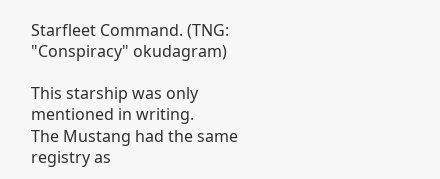Starfleet Command. (TNG: "Conspiracy" okudagram)

This starship was only mentioned in writing.
The Mustang had the same registry as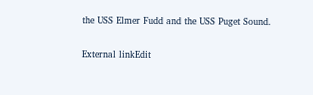the USS Elmer Fudd and the USS Puget Sound.

External linkEdit